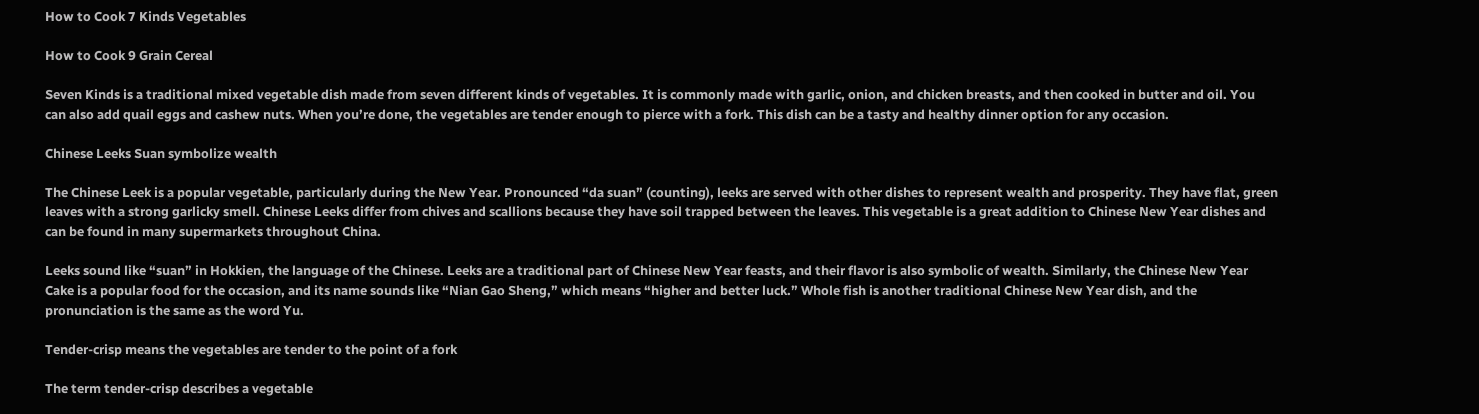How to Cook 7 Kinds Vegetables

How to Cook 9 Grain Cereal

Seven Kinds is a traditional mixed vegetable dish made from seven different kinds of vegetables. It is commonly made with garlic, onion, and chicken breasts, and then cooked in butter and oil. You can also add quail eggs and cashew nuts. When you’re done, the vegetables are tender enough to pierce with a fork. This dish can be a tasty and healthy dinner option for any occasion.

Chinese Leeks Suan symbolize wealth

The Chinese Leek is a popular vegetable, particularly during the New Year. Pronounced “da suan” (counting), leeks are served with other dishes to represent wealth and prosperity. They have flat, green leaves with a strong garlicky smell. Chinese Leeks differ from chives and scallions because they have soil trapped between the leaves. This vegetable is a great addition to Chinese New Year dishes and can be found in many supermarkets throughout China.

Leeks sound like “suan” in Hokkien, the language of the Chinese. Leeks are a traditional part of Chinese New Year feasts, and their flavor is also symbolic of wealth. Similarly, the Chinese New Year Cake is a popular food for the occasion, and its name sounds like “Nian Gao Sheng,” which means “higher and better luck.” Whole fish is another traditional Chinese New Year dish, and the pronunciation is the same as the word Yu.

Tender-crisp means the vegetables are tender to the point of a fork

The term tender-crisp describes a vegetable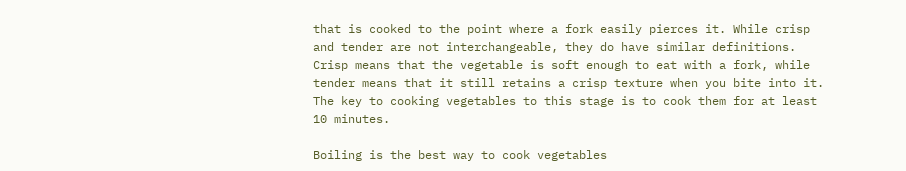that is cooked to the point where a fork easily pierces it. While crisp and tender are not interchangeable, they do have similar definitions. Crisp means that the vegetable is soft enough to eat with a fork, while tender means that it still retains a crisp texture when you bite into it. The key to cooking vegetables to this stage is to cook them for at least 10 minutes.

Boiling is the best way to cook vegetables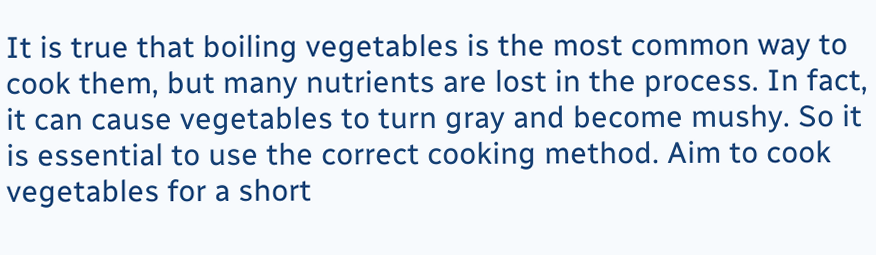It is true that boiling vegetables is the most common way to cook them, but many nutrients are lost in the process. In fact, it can cause vegetables to turn gray and become mushy. So it is essential to use the correct cooking method. Aim to cook vegetables for a short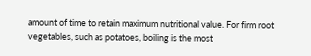amount of time to retain maximum nutritional value. For firm root vegetables, such as potatoes, boiling is the most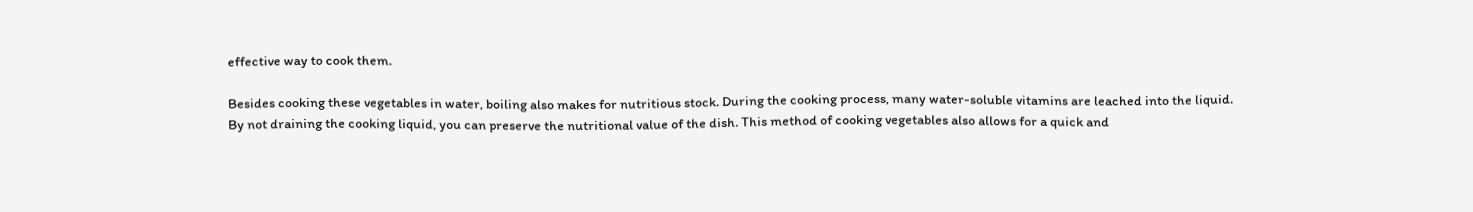effective way to cook them.

Besides cooking these vegetables in water, boiling also makes for nutritious stock. During the cooking process, many water-soluble vitamins are leached into the liquid. By not draining the cooking liquid, you can preserve the nutritional value of the dish. This method of cooking vegetables also allows for a quick and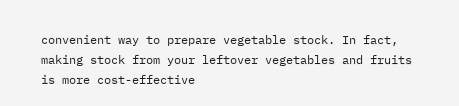convenient way to prepare vegetable stock. In fact, making stock from your leftover vegetables and fruits is more cost-effective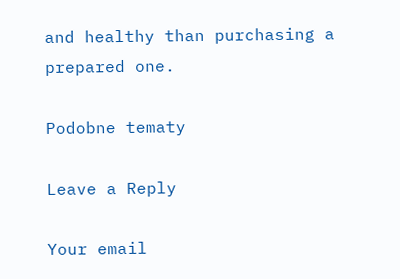and healthy than purchasing a prepared one.

Podobne tematy

Leave a Reply

Your email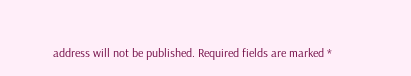address will not be published. Required fields are marked *